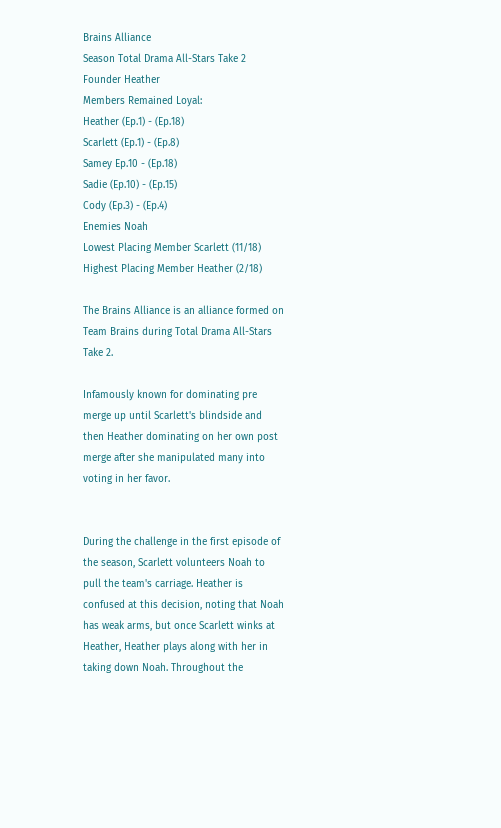Brains Alliance
Season Total Drama All-Stars Take 2
Founder Heather
Members Remained Loyal:
Heather (Ep.1) - (Ep.18)
Scarlett (Ep.1) - (Ep.8)
Samey Ep.10 - (Ep.18)
Sadie (Ep.10) - (Ep.15)
Cody (Ep.3) - (Ep.4)
Enemies Noah
Lowest Placing Member Scarlett (11/18)
Highest Placing Member Heather (2/18)

The Brains Alliance is an alliance formed on Team Brains during Total Drama All-Stars Take 2.

Infamously known for dominating pre merge up until Scarlett's blindside and then Heather dominating on her own post merge after she manipulated many into voting in her favor.


During the challenge in the first episode of the season, Scarlett volunteers Noah to pull the team's carriage. Heather is confused at this decision, noting that Noah has weak arms, but once Scarlett winks at Heather, Heather plays along with her in taking down Noah. Throughout the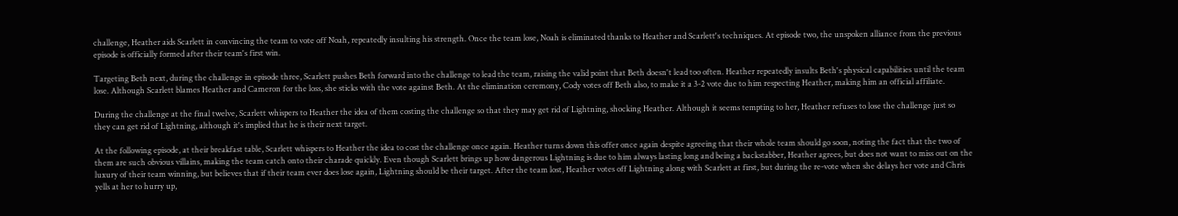challenge, Heather aids Scarlett in convincing the team to vote off Noah, repeatedly insulting his strength. Once the team lose, Noah is eliminated thanks to Heather and Scarlett's techniques. At episode two, the unspoken alliance from the previous episode is officially formed after their team's first win.

Targeting Beth next, during the challenge in episode three, Scarlett pushes Beth forward into the challenge to lead the team, raising the valid point that Beth doesn't lead too often. Heather repeatedly insults Beth's physical capabilities until the team lose. Although Scarlett blames Heather and Cameron for the loss, she sticks with the vote against Beth. At the elimination ceremony, Cody votes off Beth also, to make it a 3-2 vote due to him respecting Heather, making him an official affiliate.

During the challenge at the final twelve, Scarlett whispers to Heather the idea of them costing the challenge so that they may get rid of Lightning, shocking Heather. Although it seems tempting to her, Heather refuses to lose the challenge just so they can get rid of Lightning, although it's implied that he is their next target.

At the following episode, at their breakfast table, Scarlett whispers to Heather the idea to cost the challenge once again. Heather turns down this offer once again despite agreeing that their whole team should go soon, noting the fact that the two of them are such obvious villains, making the team catch onto their charade quickly. Even though Scarlett brings up how dangerous Lightning is due to him always lasting long and being a backstabber, Heather agrees, but does not want to miss out on the luxury of their team winning, but believes that if their team ever does lose again, Lightning should be their target. After the team lost, Heather votes off Lightning along with Scarlett at first, but during the re-vote when she delays her vote and Chris yells at her to hurry up,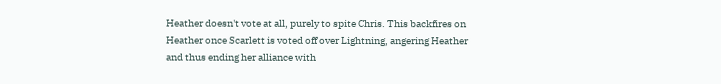Heather doesn't vote at all, purely to spite Chris. This backfires on Heather once Scarlett is voted off over Lightning, angering Heather and thus ending her alliance with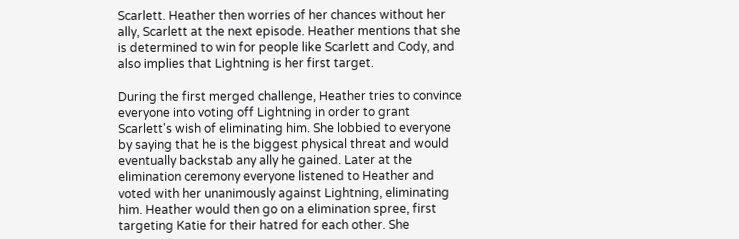Scarlett. Heather then worries of her chances without her ally, Scarlett at the next episode. Heather mentions that she is determined to win for people like Scarlett and Cody, and also implies that Lightning is her first target.

During the first merged challenge, Heather tries to convince everyone into voting off Lightning in order to grant Scarlett's wish of eliminating him. She lobbied to everyone by saying that he is the biggest physical threat and would eventually backstab any ally he gained. Later at the elimination ceremony everyone listened to Heather and voted with her unanimously against Lightning, eliminating him. Heather would then go on a elimination spree, first targeting Katie for their hatred for each other. She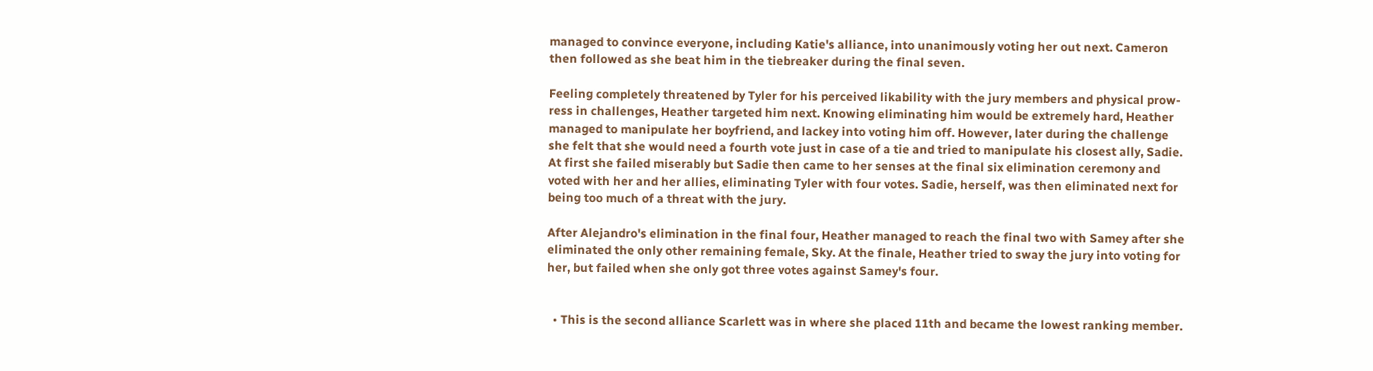managed to convince everyone, including Katie's alliance, into unanimously voting her out next. Cameron then followed as she beat him in the tiebreaker during the final seven.

Feeling completely threatened by Tyler for his perceived likability with the jury members and physical prow-ress in challenges, Heather targeted him next. Knowing eliminating him would be extremely hard, Heather managed to manipulate her boyfriend, and lackey into voting him off. However, later during the challenge she felt that she would need a fourth vote just in case of a tie and tried to manipulate his closest ally, Sadie. At first she failed miserably but Sadie then came to her senses at the final six elimination ceremony and voted with her and her allies, eliminating Tyler with four votes. Sadie, herself, was then eliminated next for being too much of a threat with the jury.

After Alejandro's elimination in the final four, Heather managed to reach the final two with Samey after she eliminated the only other remaining female, Sky. At the finale, Heather tried to sway the jury into voting for her, but failed when she only got three votes against Samey's four.


  • This is the second alliance Scarlett was in where she placed 11th and became the lowest ranking member.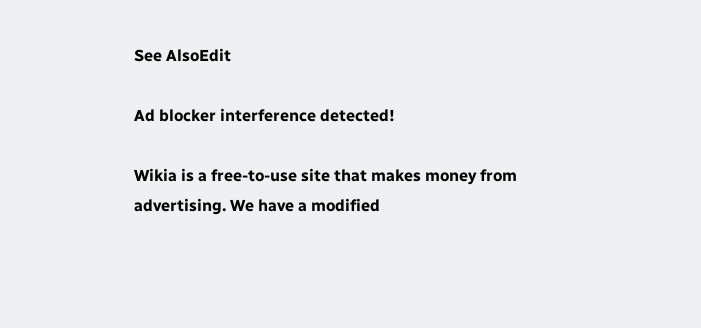See AlsoEdit

Ad blocker interference detected!

Wikia is a free-to-use site that makes money from advertising. We have a modified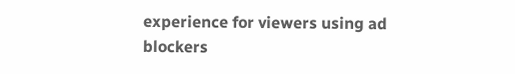experience for viewers using ad blockers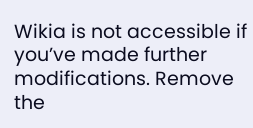Wikia is not accessible if you’ve made further modifications. Remove the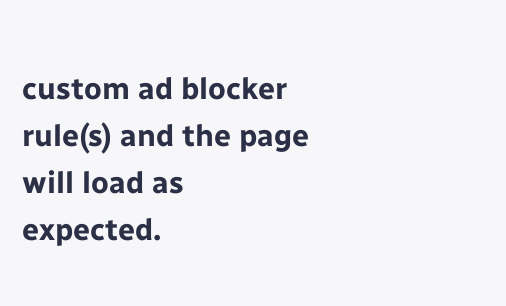custom ad blocker rule(s) and the page will load as expected.